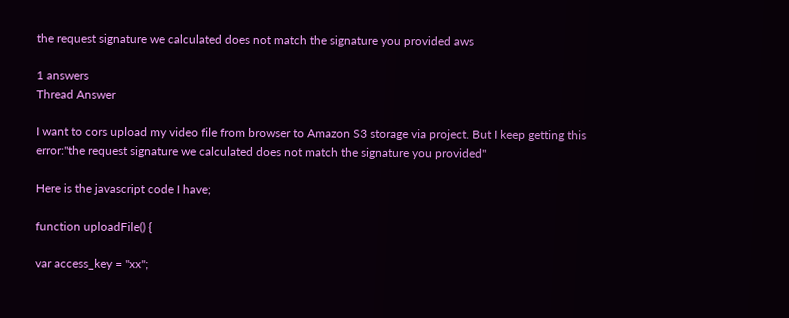the request signature we calculated does not match the signature you provided aws

1 answers
Thread Answer

I want to cors upload my video file from browser to Amazon S3 storage via project. But I keep getting this error:"the request signature we calculated does not match the signature you provided"

Here is the javascript code I have;

function uploadFile() {

var access_key = "xx";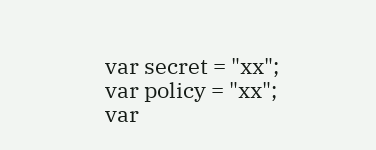var secret = "xx";
var policy = "xx";
var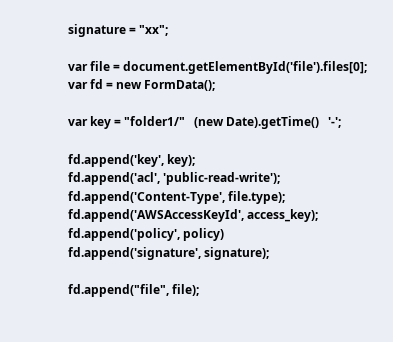signature = "xx";

var file = document.getElementById('file').files[0];
var fd = new FormData();

var key = "folder1/"   (new Date).getTime()   '-';

fd.append('key', key);
fd.append('acl', 'public-read-write');
fd.append('Content-Type', file.type);
fd.append('AWSAccessKeyId', access_key);
fd.append('policy', policy)
fd.append('signature', signature);

fd.append("file", file);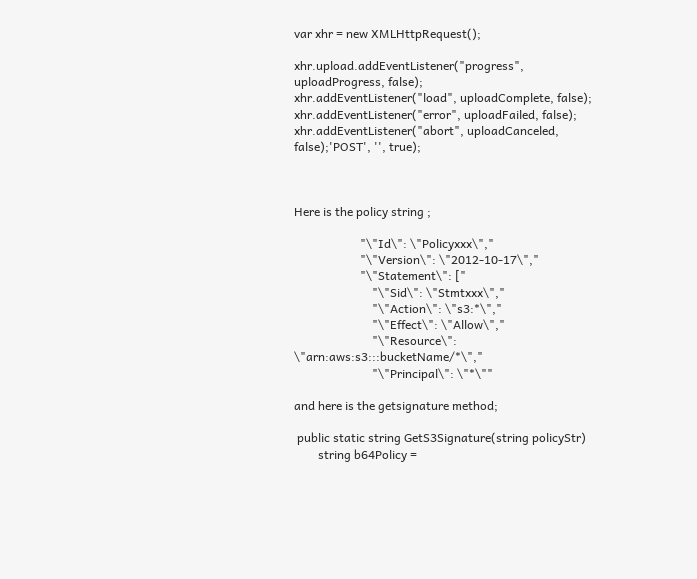var xhr = new XMLHttpRequest();

xhr.upload.addEventListener("progress", uploadProgress, false);
xhr.addEventListener("load", uploadComplete, false);
xhr.addEventListener("error", uploadFailed, false);
xhr.addEventListener("abort", uploadCanceled, false);'POST', '', true);



Here is the policy string ;

                      "\"Id\": \"Policyxxx\","
                      "\"Version\": \"2012-10-17\","
                      "\"Statement\": ["
                          "\"Sid\": \"Stmtxxx\","
                          "\"Action\": \"s3:*\","
                          "\"Effect\": \"Allow\","
                          "\"Resource\": \"arn:aws:s3:::bucketName/*\","
                          "\"Principal\": \"*\""

and here is the getsignature method;

 public static string GetS3Signature(string policyStr)
        string b64Policy =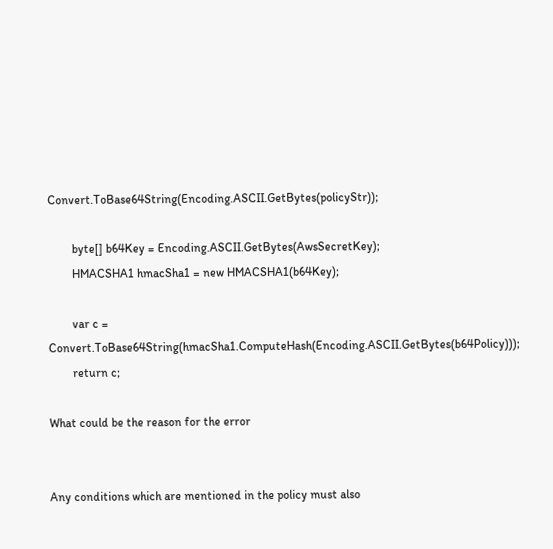Convert.ToBase64String(Encoding.ASCII.GetBytes(policyStr));

        byte[] b64Key = Encoding.ASCII.GetBytes(AwsSecretKey);
        HMACSHA1 hmacSha1 = new HMACSHA1(b64Key);

        var c = Convert.ToBase64String(hmacSha1.ComputeHash(Encoding.ASCII.GetBytes(b64Policy)));
        return c;

What could be the reason for the error


Any conditions which are mentioned in the policy must also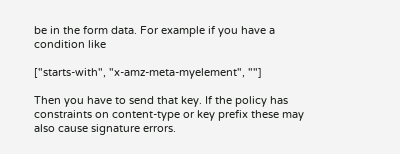be in the form data. For example if you have a condition like

["starts-with", "x-amz-meta-myelement", ""]

Then you have to send that key. If the policy has constraints on content-type or key prefix these may also cause signature errors.